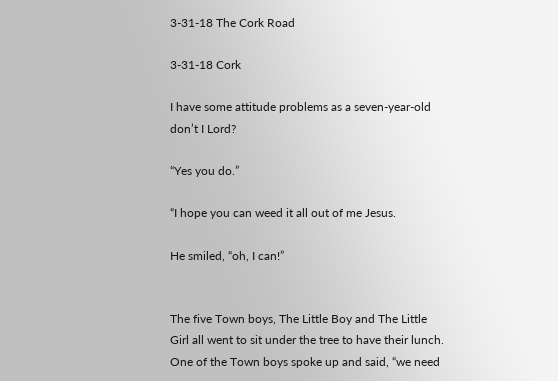3-31-18 The Cork Road

3-31-18 Cork

I have some attitude problems as a seven-year-old don’t I Lord?

“Yes you do.”

“I hope you can weed it all out of me Jesus.

He smiled, “oh, I can!”


The five Town boys, The Little Boy and The Little Girl all went to sit under the tree to have their lunch. One of the Town boys spoke up and said, “we need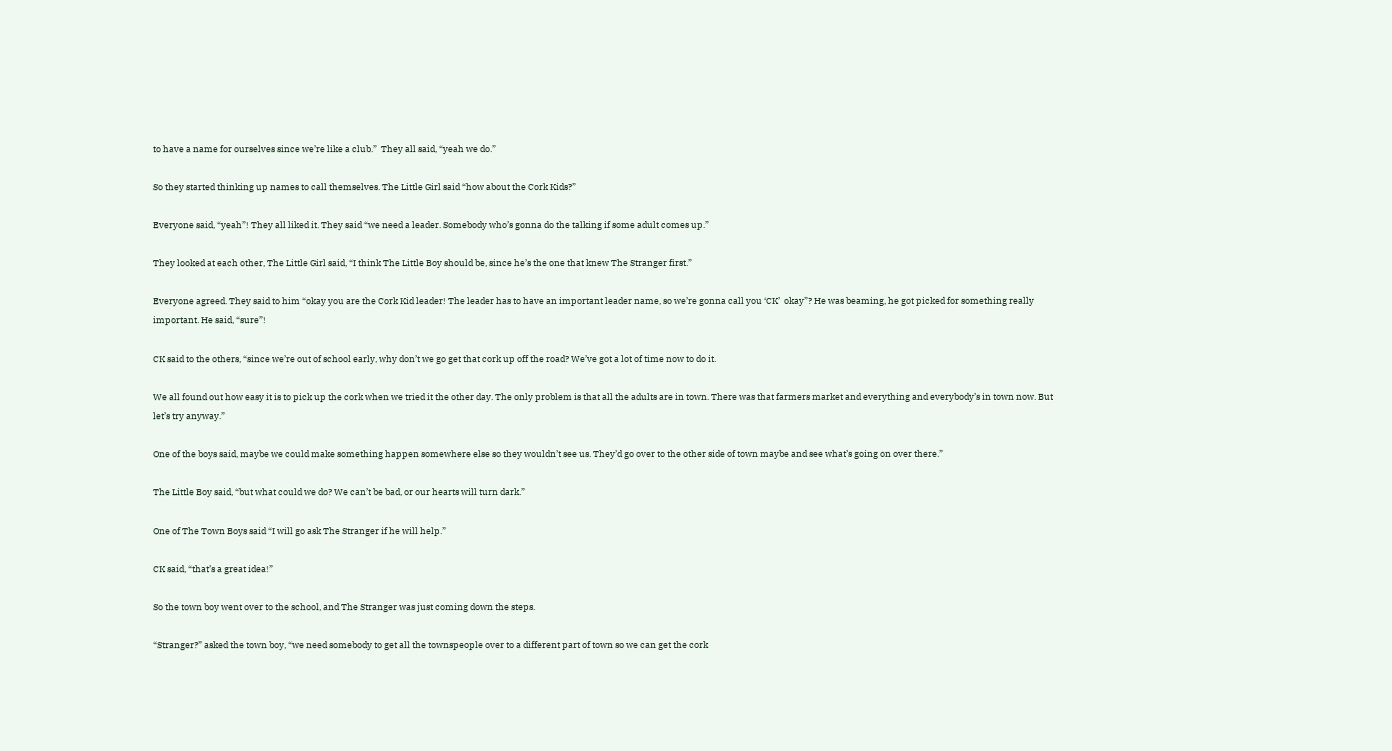to have a name for ourselves since we’re like a club.”  They all said, “yeah we do.”

So they started thinking up names to call themselves. The Little Girl said “how about the Cork Kids?”

Everyone said, “yeah”! They all liked it. They said “we need a leader. Somebody who’s gonna do the talking if some adult comes up.”

They looked at each other, The Little Girl said, “I think The Little Boy should be, since he’s the one that knew The Stranger first.”

Everyone agreed. They said to him “okay you are the Cork Kid leader! The leader has to have an important leader name, so we’re gonna call you ‘CK’  okay”? He was beaming, he got picked for something really important. He said, “sure”!

CK said to the others, “since we’re out of school early, why don’t we go get that cork up off the road? We’ve got a lot of time now to do it.

We all found out how easy it is to pick up the cork when we tried it the other day. The only problem is that all the adults are in town. There was that farmers market and everything and everybody’s in town now. But let’s try anyway.”

One of the boys said, maybe we could make something happen somewhere else so they wouldn’t see us. They’d go over to the other side of town maybe and see what’s going on over there.”

The Little Boy said, “but what could we do? We can’t be bad, or our hearts will turn dark.”

One of The Town Boys said “I will go ask The Stranger if he will help.”

CK said, “that’s a great idea!”

So the town boy went over to the school, and The Stranger was just coming down the steps.

“Stranger?” asked the town boy, “we need somebody to get all the townspeople over to a different part of town so we can get the cork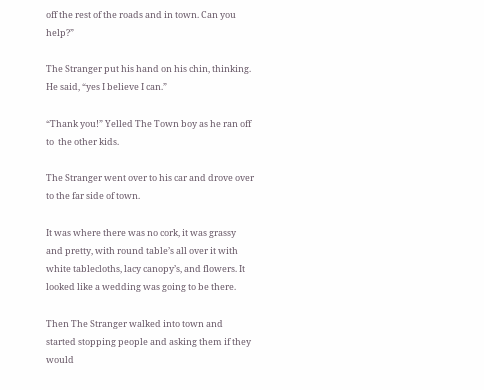off the rest of the roads and in town. Can you help?”

The Stranger put his hand on his chin, thinking. He said, “yes I believe I can.”

“Thank you!” Yelled The Town boy as he ran off to  the other kids.

The Stranger went over to his car and drove over to the far side of town.

It was where there was no cork, it was grassy and pretty, with round table’s all over it with white tablecloths, lacy canopy’s, and flowers. It looked like a wedding was going to be there.

Then The Stranger walked into town and started stopping people and asking them if they would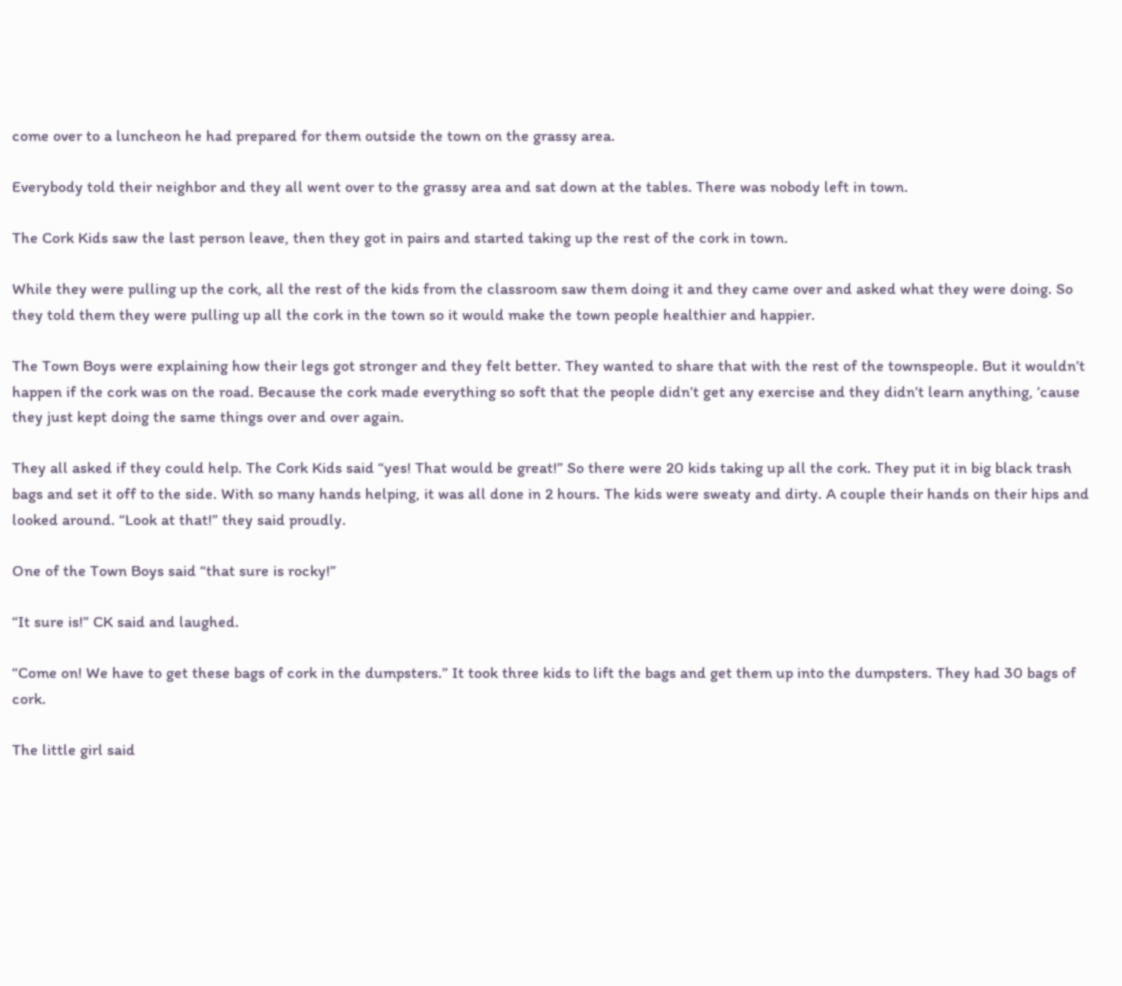come over to a luncheon he had prepared for them outside the town on the grassy area.

Everybody told their neighbor and they all went over to the grassy area and sat down at the tables. There was nobody left in town.

The Cork Kids saw the last person leave, then they got in pairs and started taking up the rest of the cork in town.

While they were pulling up the cork, all the rest of the kids from the classroom saw them doing it and they came over and asked what they were doing. So they told them they were pulling up all the cork in the town so it would make the town people healthier and happier.

The Town Boys were explaining how their legs got stronger and they felt better. They wanted to share that with the rest of the townspeople. But it wouldn’t happen if the cork was on the road. Because the cork made everything so soft that the people didn’t get any exercise and they didn’t learn anything, ’cause they just kept doing the same things over and over again.

They all asked if they could help. The Cork Kids said “yes! That would be great!” So there were 20 kids taking up all the cork. They put it in big black trash bags and set it off to the side. With so many hands helping, it was all done in 2 hours. The kids were sweaty and dirty. A couple their hands on their hips and looked around. “Look at that!” they said proudly.

One of the Town Boys said “that sure is rocky!”

“It sure is!” CK said and laughed.

“Come on! We have to get these bags of cork in the dumpsters.” It took three kids to lift the bags and get them up into the dumpsters. They had 30 bags of cork.

The little girl said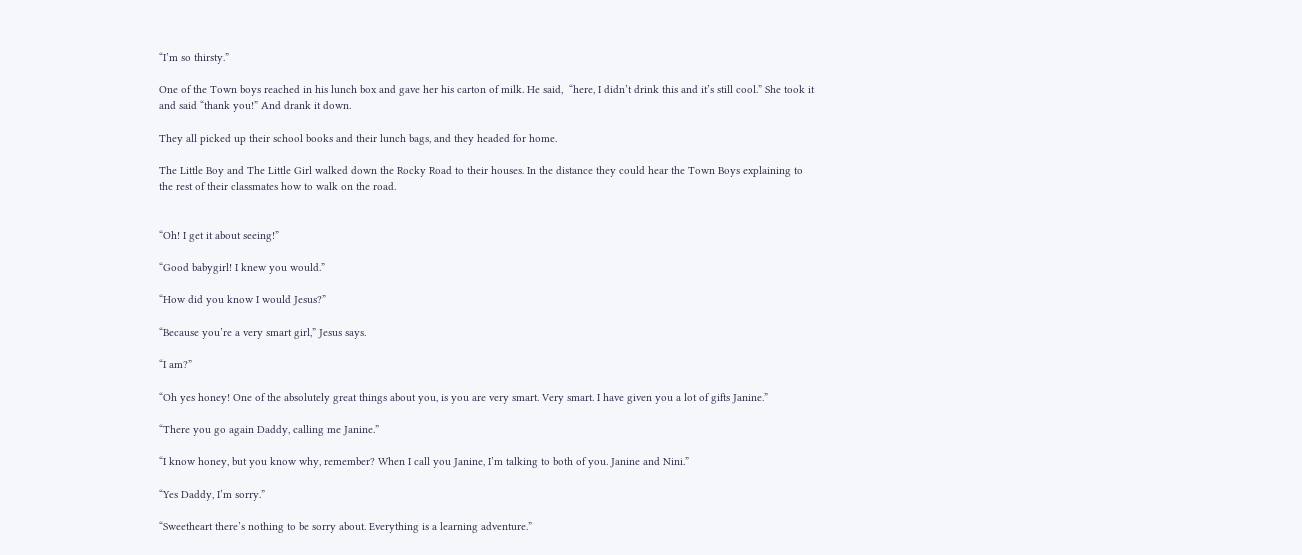“I’m so thirsty.”

One of the Town boys reached in his lunch box and gave her his carton of milk. He said,  “here, I didn’t drink this and it’s still cool.” She took it and said “thank you!” And drank it down.

They all picked up their school books and their lunch bags, and they headed for home.

The Little Boy and The Little Girl walked down the Rocky Road to their houses. In the distance they could hear the Town Boys explaining to the rest of their classmates how to walk on the road.


“Oh! I get it about seeing!”

“Good babygirl! I knew you would.”

“How did you know I would Jesus?”

“Because you’re a very smart girl,” Jesus says.

“I am?”

“Oh yes honey! One of the absolutely great things about you, is you are very smart. Very smart. I have given you a lot of gifts Janine.”

“There you go again Daddy, calling me Janine.”

“I know honey, but you know why, remember? When I call you Janine, I’m talking to both of you. Janine and Nini.”

“Yes Daddy, I’m sorry.”

“Sweetheart there’s nothing to be sorry about. Everything is a learning adventure.”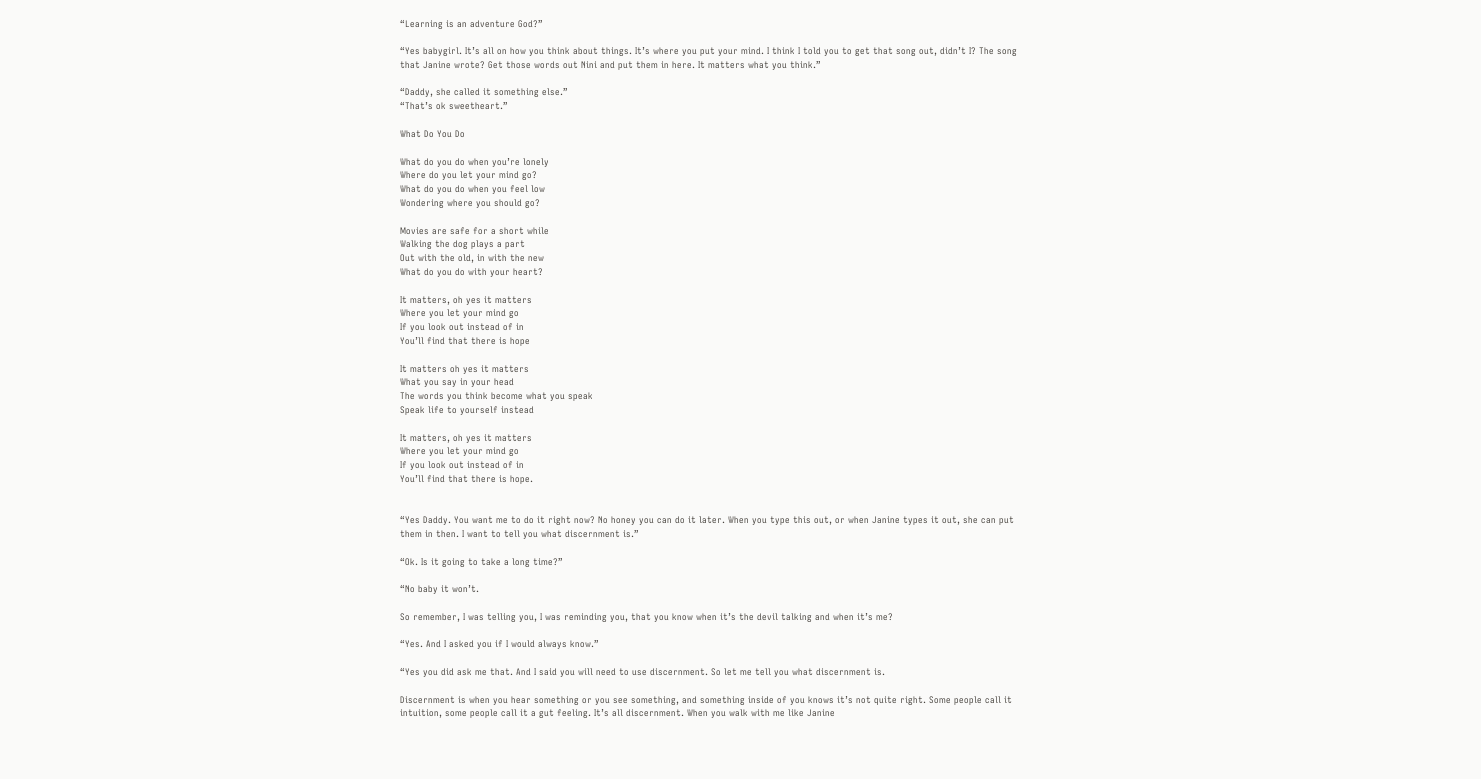“Learning is an adventure God?”

“Yes babygirl. It’s all on how you think about things. It’s where you put your mind. I think I told you to get that song out, didn’t I? The song that Janine wrote? Get those words out Nini and put them in here. It matters what you think.”

“Daddy, she called it something else.”
“That’s ok sweetheart.”

What Do You Do

What do you do when you’re lonely
Where do you let your mind go?
What do you do when you feel low
Wondering where you should go?

Movies are safe for a short while
Walking the dog plays a part
Out with the old, in with the new
What do you do with your heart?

It matters, oh yes it matters
Where you let your mind go
If you look out instead of in
You’ll find that there is hope

It matters oh yes it matters
What you say in your head
The words you think become what you speak
Speak life to yourself instead

It matters, oh yes it matters
Where you let your mind go
If you look out instead of in
You’ll find that there is hope.


“Yes Daddy. You want me to do it right now? No honey you can do it later. When you type this out, or when Janine types it out, she can put them in then. I want to tell you what discernment is.”

“Ok. Is it going to take a long time?”

“No baby it won’t.

So remember, I was telling you, I was reminding you, that you know when it’s the devil talking and when it’s me?

“Yes. And I asked you if I would always know.”

“Yes you did ask me that. And I said you will need to use discernment. So let me tell you what discernment is.

Discernment is when you hear something or you see something, and something inside of you knows it’s not quite right. Some people call it intuition, some people call it a gut feeling. It’s all discernment. When you walk with me like Janine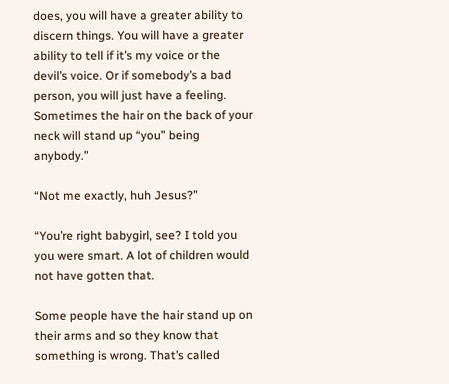does, you will have a greater ability to discern things. You will have a greater ability to tell if it’s my voice or the devil’s voice. Or if somebody’s a bad person, you will just have a feeling. Sometimes the hair on the back of your neck will stand up “you” being anybody.”

“Not me exactly, huh Jesus?”

“You’re right babygirl, see? I told you you were smart. A lot of children would not have gotten that.

Some people have the hair stand up on their arms and so they know that something is wrong. That’s called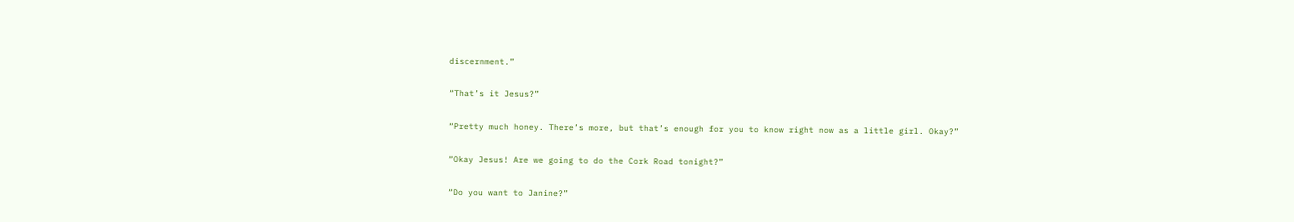discernment.”

“That’s it Jesus?”

“Pretty much honey. There’s more, but that’s enough for you to know right now as a little girl. Okay?”

“Okay Jesus! Are we going to do the Cork Road tonight?”

“Do you want to Janine?”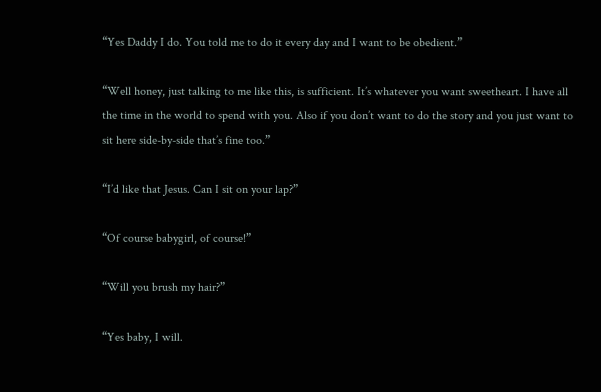“Yes Daddy I do. You told me to do it every day and I want to be obedient.”

“Well honey, just talking to me like this, is sufficient. It’s whatever you want sweetheart. I have all the time in the world to spend with you. Also if you don’t want to do the story and you just want to sit here side-by-side that’s fine too.”

“I’d like that Jesus. Can I sit on your lap?”

“Of course babygirl, of course!”

“Will you brush my hair?”

“Yes baby, I will.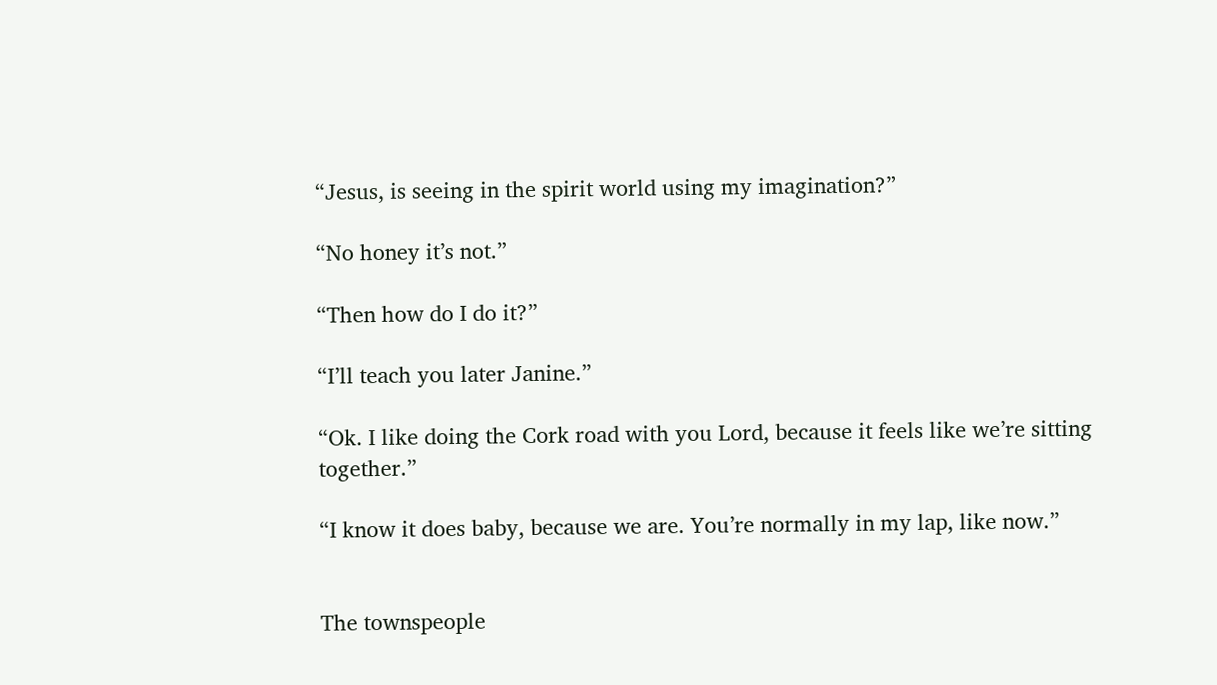“Jesus, is seeing in the spirit world using my imagination?”

“No honey it’s not.”

“Then how do I do it?”

“I’ll teach you later Janine.”

“Ok. I like doing the Cork road with you Lord, because it feels like we’re sitting together.”

“I know it does baby, because we are. You’re normally in my lap, like now.”


The townspeople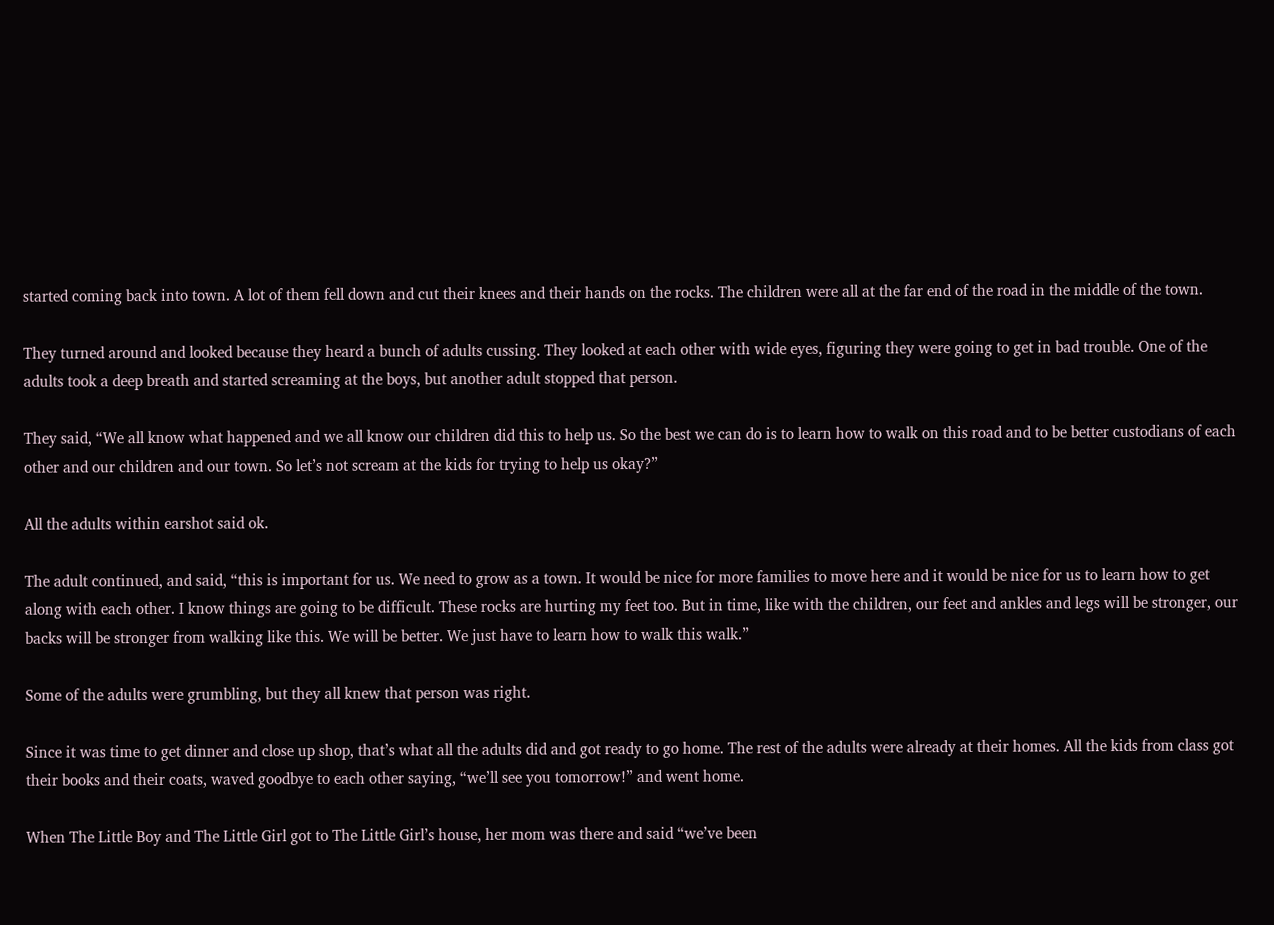started coming back into town. A lot of them fell down and cut their knees and their hands on the rocks. The children were all at the far end of the road in the middle of the town.

They turned around and looked because they heard a bunch of adults cussing. They looked at each other with wide eyes, figuring they were going to get in bad trouble. One of the adults took a deep breath and started screaming at the boys, but another adult stopped that person.

They said, “We all know what happened and we all know our children did this to help us. So the best we can do is to learn how to walk on this road and to be better custodians of each other and our children and our town. So let’s not scream at the kids for trying to help us okay?”

All the adults within earshot said ok.

The adult continued, and said, “this is important for us. We need to grow as a town. It would be nice for more families to move here and it would be nice for us to learn how to get along with each other. I know things are going to be difficult. These rocks are hurting my feet too. But in time, like with the children, our feet and ankles and legs will be stronger, our backs will be stronger from walking like this. We will be better. We just have to learn how to walk this walk.”

Some of the adults were grumbling, but they all knew that person was right.

Since it was time to get dinner and close up shop, that’s what all the adults did and got ready to go home. The rest of the adults were already at their homes. All the kids from class got their books and their coats, waved goodbye to each other saying, “we’ll see you tomorrow!” and went home.

When The Little Boy and The Little Girl got to The Little Girl’s house, her mom was there and said “we’ve been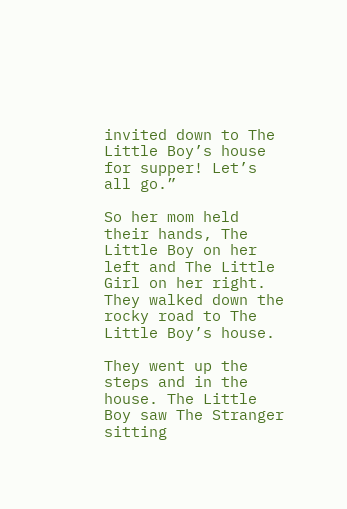invited down to The Little Boy’s house for supper! Let’s all go.”

So her mom held their hands, The Little Boy on her left and The Little Girl on her right. They walked down the rocky road to The Little Boy’s house.

They went up the steps and in the house. The Little Boy saw The Stranger sitting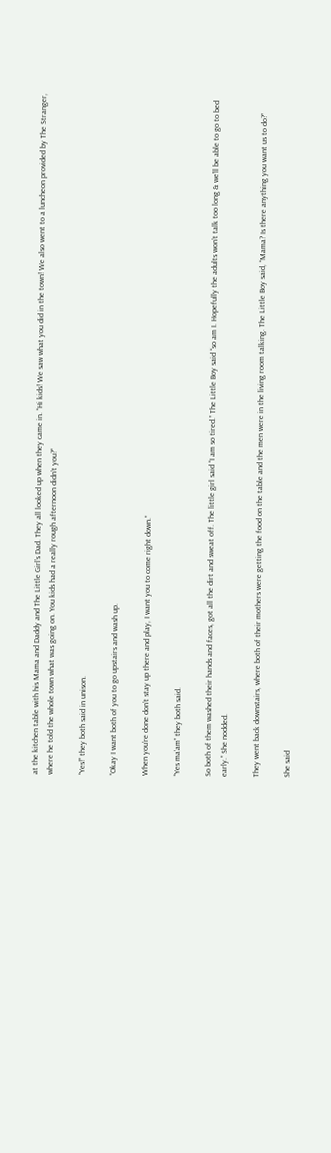at the kitchen table with his Mama and Daddy and The Little Girl’s Dad. They all looked up when they came in. “Hi kids! We saw what you did in the town! We also went to a luncheon provided by The Stranger, where he told the whole town what was going on. You kids had a really rough afternoon didn’t you?”

“Yes!” they both said in unison.

“Okay I want both of you to go upstairs and wash up.

When you’re done don’t stay up there and play, I want you to come right down.”

“Yes ma’am” they both said.

So both of them washed their hands and faces, got all the dirt and sweat off. The little girl said “I am so tired.” The Little Boy said “so am I. Hopefully the adults won’t talk too long & we’ll be able to go to bed early.” She nodded.

They went back downstairs, where both of their mothers were getting the food on the table and the men were in the living room talking. The Little Boy said, “Mama? Is there anything you want us to do?”

She said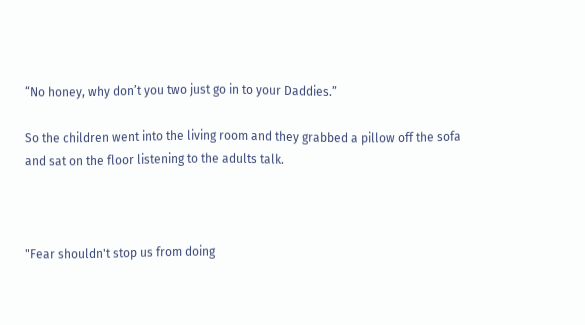“No honey, why don’t you two just go in to your Daddies.”

So the children went into the living room and they grabbed a pillow off the sofa and sat on the floor listening to the adults talk.



"Fear shouldn't stop us from doing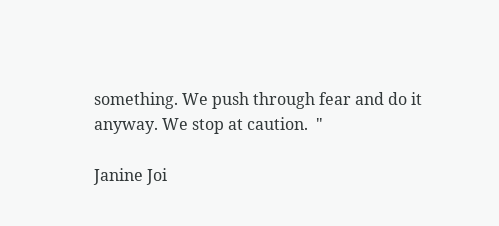something. We push through fear and do it anyway. We stop at caution.  "

Janine Joi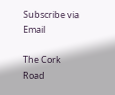Subscribe via Email

The Cork Road